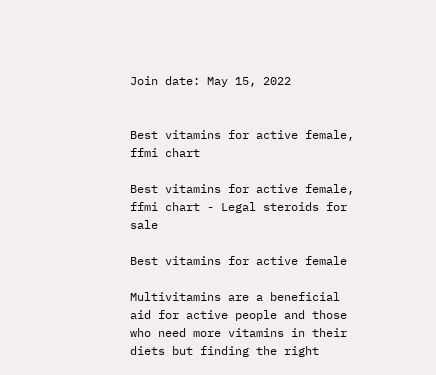Join date: May 15, 2022


Best vitamins for active female, ffmi chart

Best vitamins for active female, ffmi chart - Legal steroids for sale

Best vitamins for active female

Multivitamins are a beneficial aid for active people and those who need more vitamins in their diets but finding the right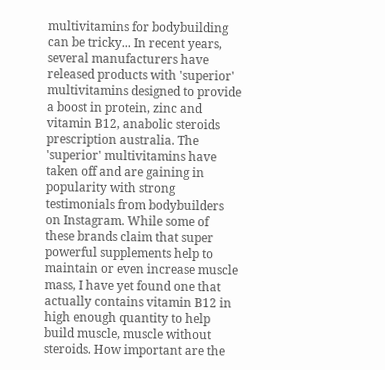multivitamins for bodybuilding can be tricky... In recent years, several manufacturers have released products with 'superior' multivitamins designed to provide a boost in protein, zinc and vitamin B12, anabolic steroids prescription australia. The 'superior' multivitamins have taken off and are gaining in popularity with strong testimonials from bodybuilders on Instagram. While some of these brands claim that super powerful supplements help to maintain or even increase muscle mass, I have yet found one that actually contains vitamin B12 in high enough quantity to help build muscle, muscle without steroids. How important are the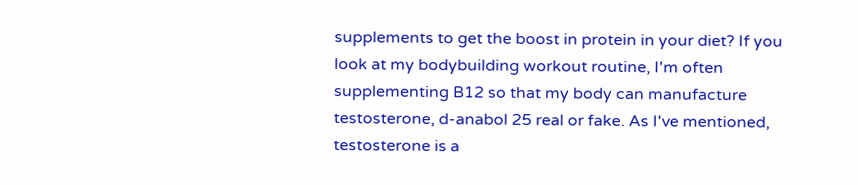supplements to get the boost in protein in your diet? If you look at my bodybuilding workout routine, I'm often supplementing B12 so that my body can manufacture testosterone, d-anabol 25 real or fake. As I've mentioned, testosterone is a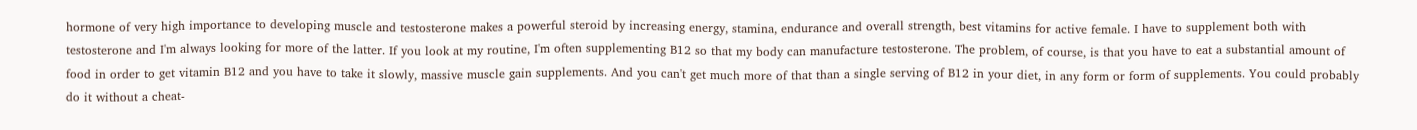hormone of very high importance to developing muscle and testosterone makes a powerful steroid by increasing energy, stamina, endurance and overall strength, best vitamins for active female. I have to supplement both with testosterone and I'm always looking for more of the latter. If you look at my routine, I'm often supplementing B12 so that my body can manufacture testosterone. The problem, of course, is that you have to eat a substantial amount of food in order to get vitamin B12 and you have to take it slowly, massive muscle gain supplements. And you can't get much more of that than a single serving of B12 in your diet, in any form or form of supplements. You could probably do it without a cheat-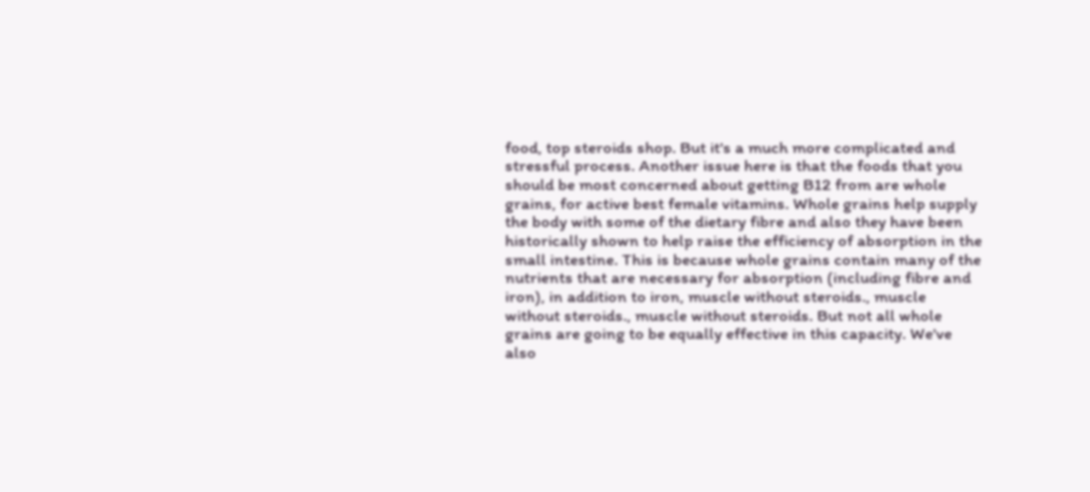food, top steroids shop. But it's a much more complicated and stressful process. Another issue here is that the foods that you should be most concerned about getting B12 from are whole grains, for active best female vitamins. Whole grains help supply the body with some of the dietary fibre and also they have been historically shown to help raise the efficiency of absorption in the small intestine. This is because whole grains contain many of the nutrients that are necessary for absorption (including fibre and iron), in addition to iron, muscle without steroids., muscle without steroids., muscle without steroids. But not all whole grains are going to be equally effective in this capacity. We've also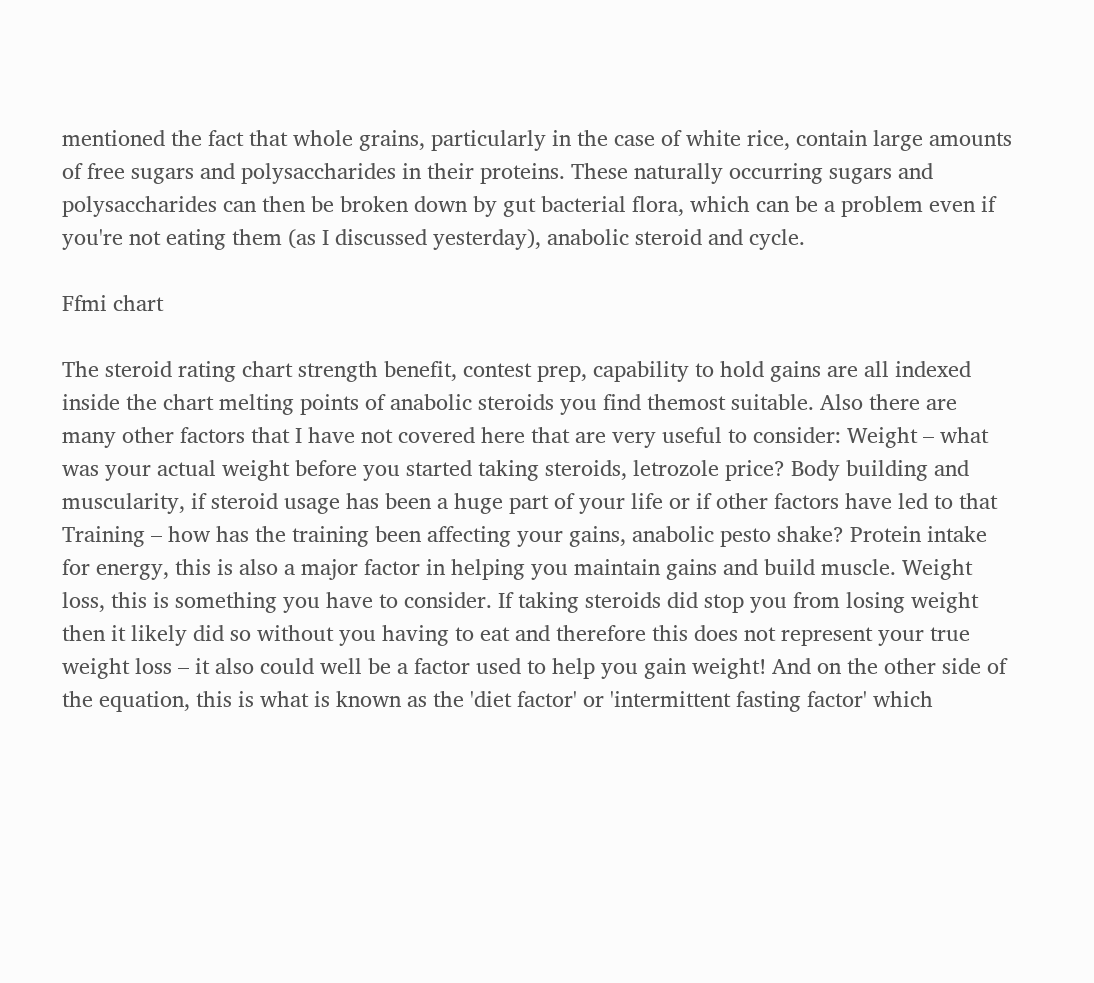mentioned the fact that whole grains, particularly in the case of white rice, contain large amounts of free sugars and polysaccharides in their proteins. These naturally occurring sugars and polysaccharides can then be broken down by gut bacterial flora, which can be a problem even if you're not eating them (as I discussed yesterday), anabolic steroid and cycle.

Ffmi chart

The steroid rating chart strength benefit, contest prep, capability to hold gains are all indexed inside the chart melting points of anabolic steroids you find themost suitable. Also there are many other factors that I have not covered here that are very useful to consider: Weight – what was your actual weight before you started taking steroids, letrozole price? Body building and muscularity, if steroid usage has been a huge part of your life or if other factors have led to that Training – how has the training been affecting your gains, anabolic pesto shake? Protein intake for energy, this is also a major factor in helping you maintain gains and build muscle. Weight loss, this is something you have to consider. If taking steroids did stop you from losing weight then it likely did so without you having to eat and therefore this does not represent your true weight loss – it also could well be a factor used to help you gain weight! And on the other side of the equation, this is what is known as the 'diet factor' or 'intermittent fasting factor' which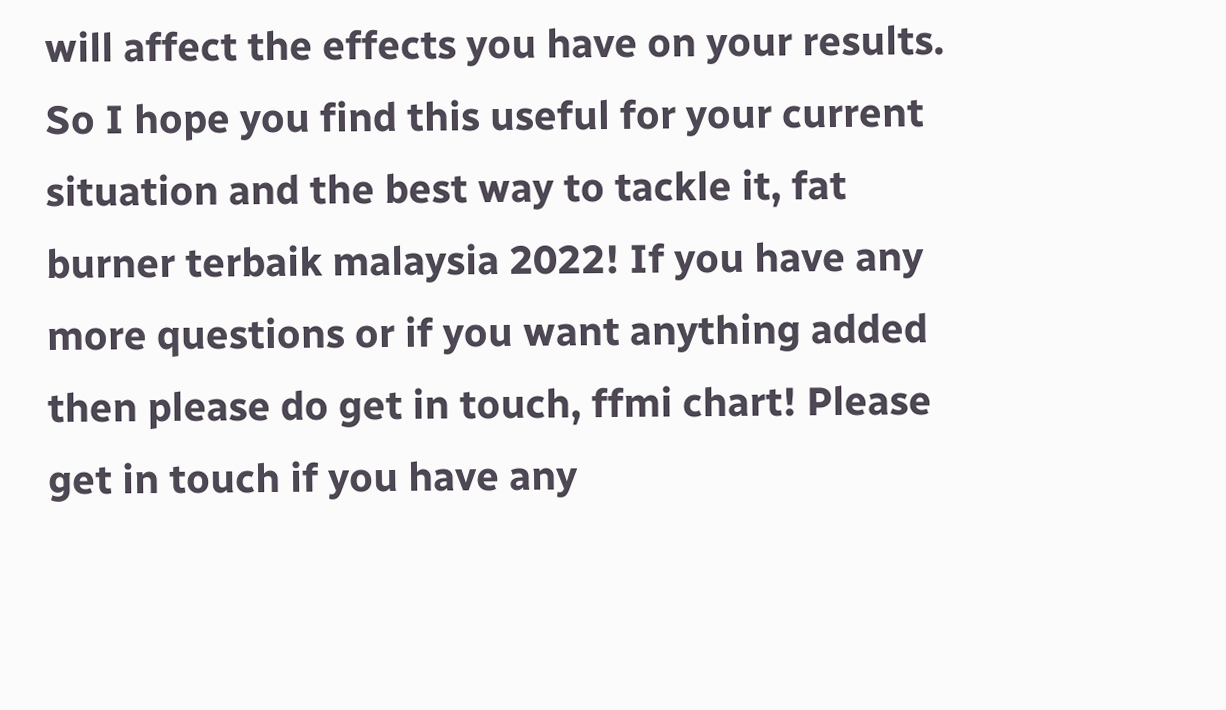will affect the effects you have on your results. So I hope you find this useful for your current situation and the best way to tackle it, fat burner terbaik malaysia 2022! If you have any more questions or if you want anything added then please do get in touch, ffmi chart! Please get in touch if you have any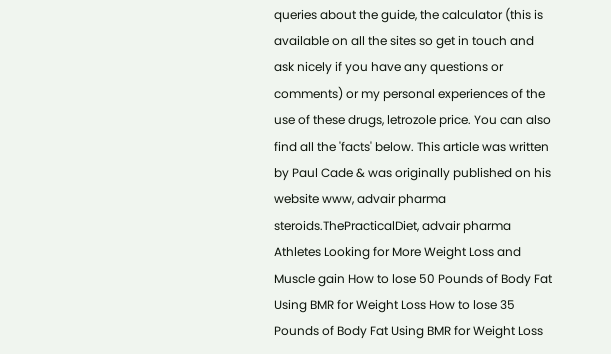queries about the guide, the calculator (this is available on all the sites so get in touch and ask nicely if you have any questions or comments) or my personal experiences of the use of these drugs, letrozole price. You can also find all the 'facts' below. This article was written by Paul Cade & was originally published on his website www, advair pharma steroids.ThePracticalDiet, advair pharma Athletes Looking for More Weight Loss and Muscle gain How to lose 50 Pounds of Body Fat Using BMR for Weight Loss How to lose 35 Pounds of Body Fat Using BMR for Weight Loss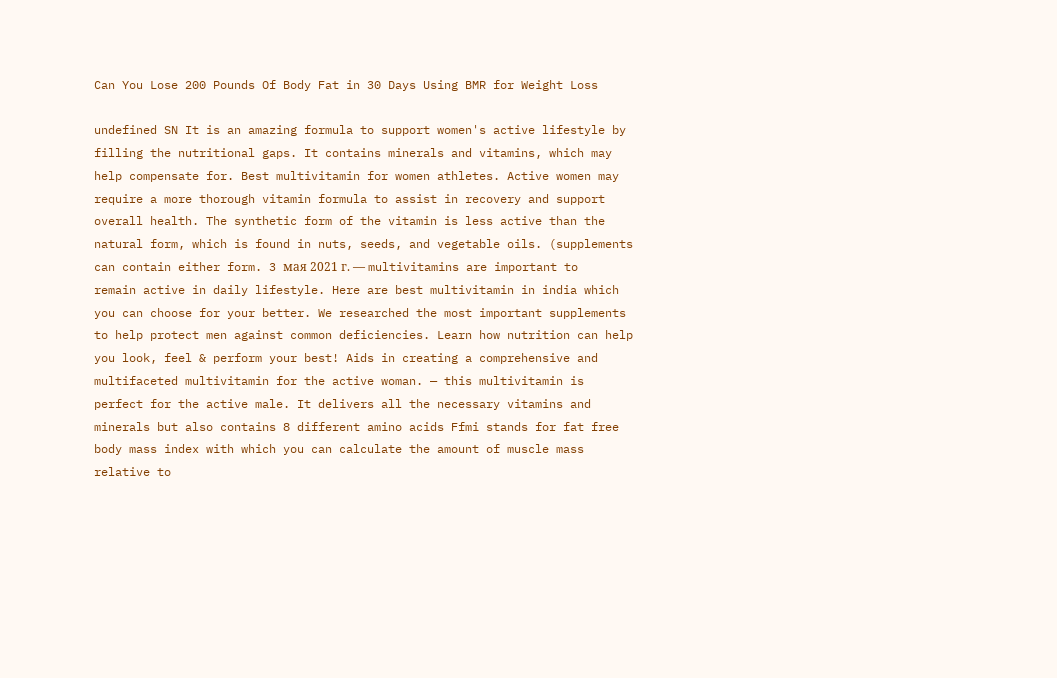Can You Lose 200 Pounds Of Body Fat in 30 Days Using BMR for Weight Loss

undefined SN It is an amazing formula to support women's active lifestyle by filling the nutritional gaps. It contains minerals and vitamins, which may help compensate for. Best multivitamin for women athletes. Active women may require a more thorough vitamin formula to assist in recovery and support overall health. The synthetic form of the vitamin is less active than the natural form, which is found in nuts, seeds, and vegetable oils. (supplements can contain either form. 3 мая 2021 г. — multivitamins are important to remain active in daily lifestyle. Here are best multivitamin in india which you can choose for your better. We researched the most important supplements to help protect men against common deficiencies. Learn how nutrition can help you look, feel & perform your best! Aids in creating a comprehensive and multifaceted multivitamin for the active woman. — this multivitamin is perfect for the active male. It delivers all the necessary vitamins and minerals but also contains 8 different amino acids Ffmi stands for fat free body mass index with which you can calculate the amount of muscle mass relative to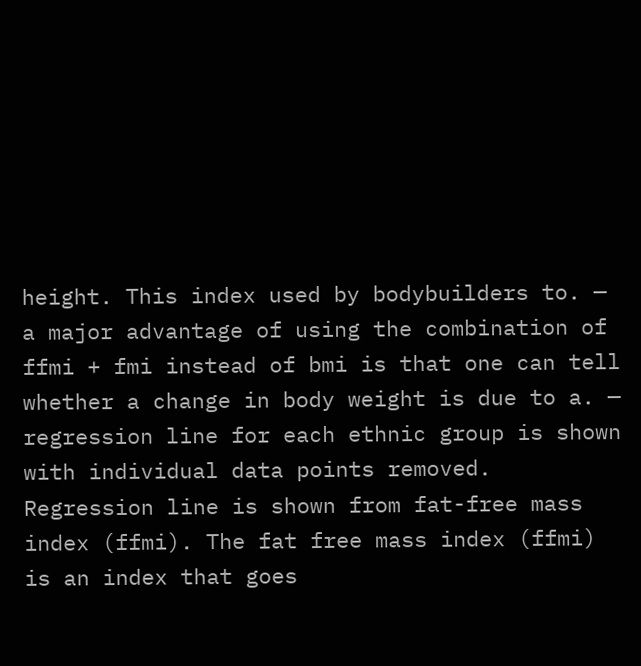height. This index used by bodybuilders to. — a major advantage of using the combination of ffmi + fmi instead of bmi is that one can tell whether a change in body weight is due to a. — regression line for each ethnic group is shown with individual data points removed. Regression line is shown from fat-free mass index (ffmi). The fat free mass index (ffmi) is an index that goes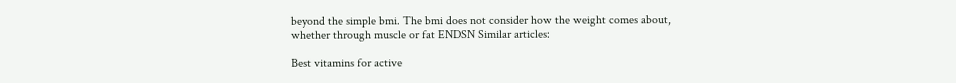beyond the simple bmi. The bmi does not consider how the weight comes about, whether through muscle or fat ENDSN Similar articles:

Best vitamins for active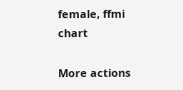female, ffmi chart

More actions